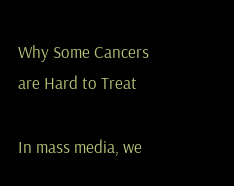Why Some Cancers are Hard to Treat

In mass media, we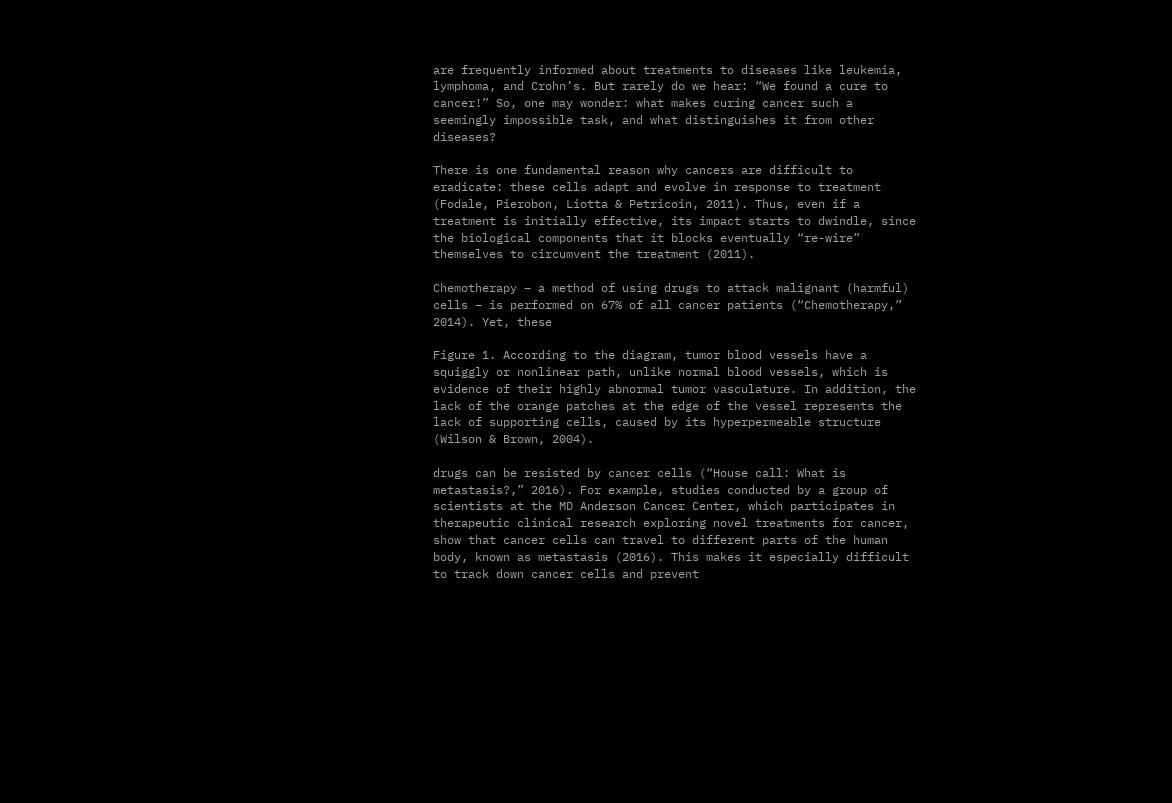are frequently informed about treatments to diseases like leukemia, lymphoma, and Crohn’s. But rarely do we hear: “We found a cure to cancer!” So, one may wonder: what makes curing cancer such a seemingly impossible task, and what distinguishes it from other diseases?

There is one fundamental reason why cancers are difficult to eradicate: these cells adapt and evolve in response to treatment (Fodale, Pierobon, Liotta & Petricoin, 2011). Thus, even if a treatment is initially effective, its impact starts to dwindle, since the biological components that it blocks eventually “re-wire” themselves to circumvent the treatment (2011).

Chemotherapy – a method of using drugs to attack malignant (harmful) cells – is performed on 67% of all cancer patients (“Chemotherapy,” 2014). Yet, these

Figure 1. According to the diagram, tumor blood vessels have a squiggly or nonlinear path, unlike normal blood vessels, which is evidence of their highly abnormal tumor vasculature. In addition, the lack of the orange patches at the edge of the vessel represents the lack of supporting cells, caused by its hyperpermeable structure (Wilson & Brown, 2004).

drugs can be resisted by cancer cells (“House call: What is metastasis?,” 2016). For example, studies conducted by a group of scientists at the MD Anderson Cancer Center, which participates in therapeutic clinical research exploring novel treatments for cancer, show that cancer cells can travel to different parts of the human body, known as metastasis (2016). This makes it especially difficult to track down cancer cells and prevent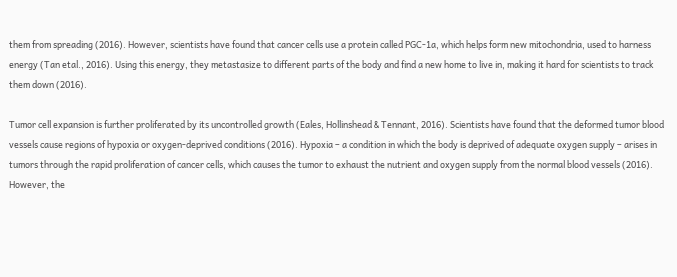them from spreading (2016). However, scientists have found that cancer cells use a protein called PGC-1a, which helps form new mitochondria, used to harness energy (Tan etal., 2016). Using this energy, they metastasize to different parts of the body and find a new home to live in, making it hard for scientists to track them down (2016).

Tumor cell expansion is further proliferated by its uncontrolled growth (Eales, Hollinshead & Tennant, 2016). Scientists have found that the deformed tumor blood vessels cause regions of hypoxia or oxygen-deprived conditions (2016). Hypoxia – a condition in which the body is deprived of adequate oxygen supply – arises in tumors through the rapid proliferation of cancer cells, which causes the tumor to exhaust the nutrient and oxygen supply from the normal blood vessels (2016). However, the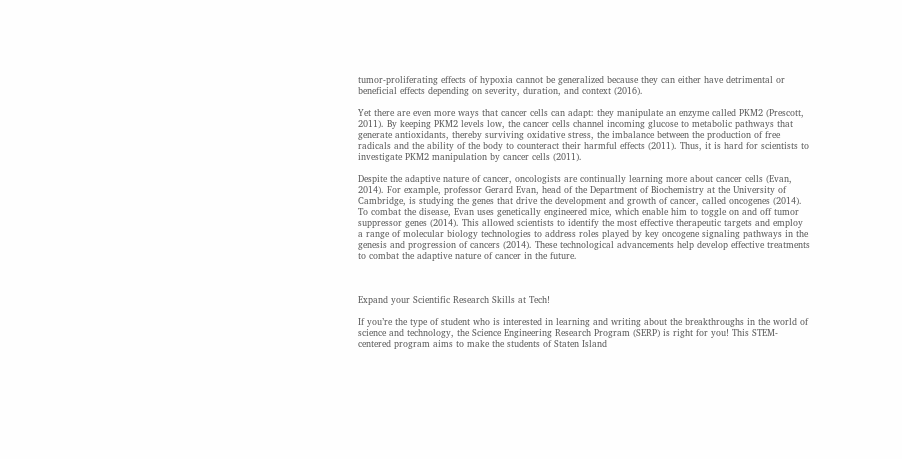tumor-proliferating effects of hypoxia cannot be generalized because they can either have detrimental or beneficial effects depending on severity, duration, and context (2016).

Yet there are even more ways that cancer cells can adapt: they manipulate an enzyme called PKM2 (Prescott, 2011). By keeping PKM2 levels low, the cancer cells channel incoming glucose to metabolic pathways that generate antioxidants, thereby surviving oxidative stress, the imbalance between the production of free radicals and the ability of the body to counteract their harmful effects (2011). Thus, it is hard for scientists to investigate PKM2 manipulation by cancer cells (2011).

Despite the adaptive nature of cancer, oncologists are continually learning more about cancer cells (Evan, 2014). For example, professor Gerard Evan, head of the Department of Biochemistry at the University of Cambridge, is studying the genes that drive the development and growth of cancer, called oncogenes (2014). To combat the disease, Evan uses genetically engineered mice, which enable him to toggle on and off tumor suppressor genes (2014). This allowed scientists to identify the most effective therapeutic targets and employ a range of molecular biology technologies to address roles played by key oncogene signaling pathways in the genesis and progression of cancers (2014). These technological advancements help develop effective treatments to combat the adaptive nature of cancer in the future.



Expand your Scientific Research Skills at Tech!

If you’re the type of student who is interested in learning and writing about the breakthroughs in the world of science and technology, the Science Engineering Research Program (SERP) is right for you! This STEM-centered program aims to make the students of Staten Island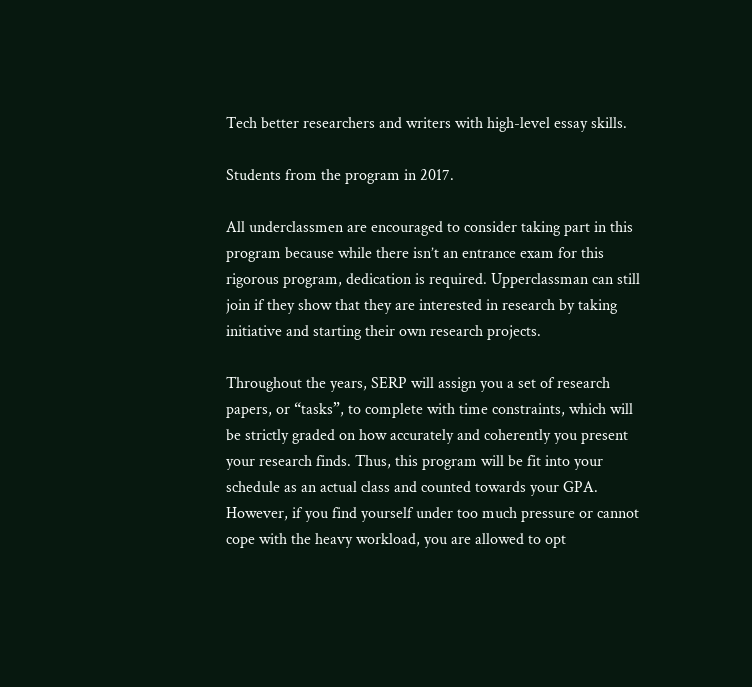Tech better researchers and writers with high-level essay skills.

Students from the program in 2017.

All underclassmen are encouraged to consider taking part in this program because while there isn’t an entrance exam for this rigorous program, dedication is required. Upperclassman can still join if they show that they are interested in research by taking initiative and starting their own research projects.

Throughout the years, SERP will assign you a set of research papers, or “tasks”, to complete with time constraints, which will be strictly graded on how accurately and coherently you present your research finds. Thus, this program will be fit into your schedule as an actual class and counted towards your GPA. However, if you find yourself under too much pressure or cannot cope with the heavy workload, you are allowed to opt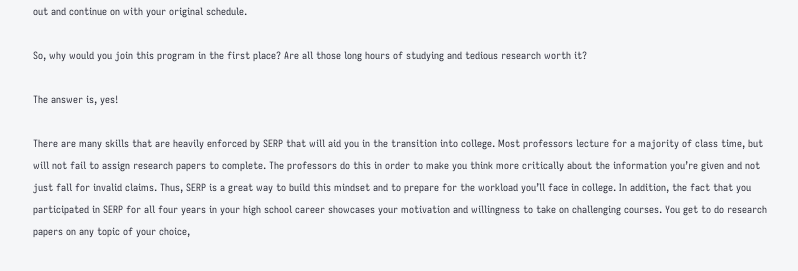out and continue on with your original schedule.

So, why would you join this program in the first place? Are all those long hours of studying and tedious research worth it?

The answer is, yes!

There are many skills that are heavily enforced by SERP that will aid you in the transition into college. Most professors lecture for a majority of class time, but will not fail to assign research papers to complete. The professors do this in order to make you think more critically about the information you’re given and not just fall for invalid claims. Thus, SERP is a great way to build this mindset and to prepare for the workload you’ll face in college. In addition, the fact that you participated in SERP for all four years in your high school career showcases your motivation and willingness to take on challenging courses. You get to do research papers on any topic of your choice,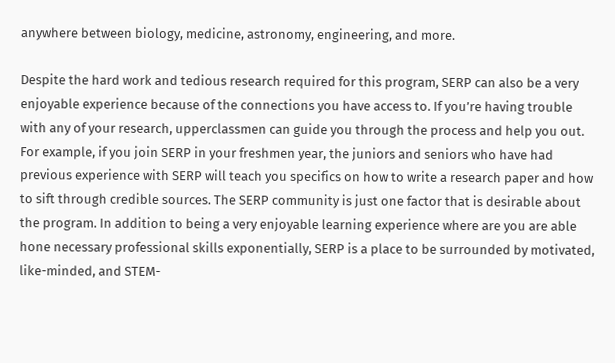anywhere between biology, medicine, astronomy, engineering, and more.

Despite the hard work and tedious research required for this program, SERP can also be a very enjoyable experience because of the connections you have access to. If you’re having trouble with any of your research, upperclassmen can guide you through the process and help you out. For example, if you join SERP in your freshmen year, the juniors and seniors who have had previous experience with SERP will teach you specifics on how to write a research paper and how to sift through credible sources. The SERP community is just one factor that is desirable about the program. In addition to being a very enjoyable learning experience where are you are able hone necessary professional skills exponentially, SERP is a place to be surrounded by motivated, like-minded, and STEM-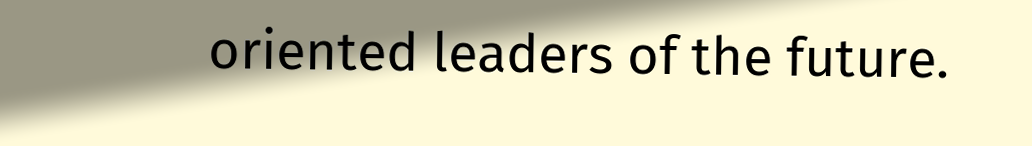oriented leaders of the future.